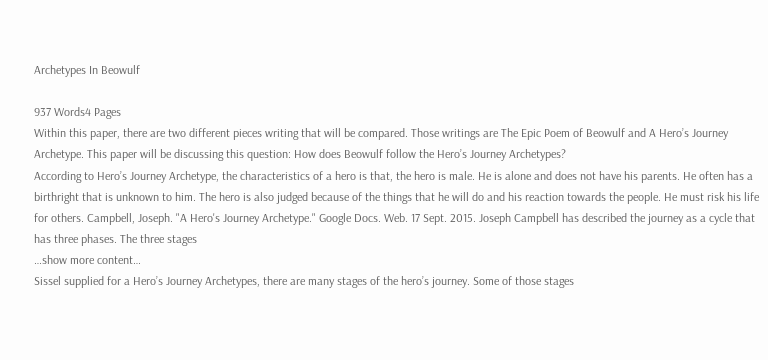Archetypes In Beowulf

937 Words4 Pages
Within this paper, there are two different pieces writing that will be compared. Those writings are The Epic Poem of Beowulf and A Hero’s Journey Archetype. This paper will be discussing this question: How does Beowulf follow the Hero’s Journey Archetypes?
According to Hero’s Journey Archetype, the characteristics of a hero is that, the hero is male. He is alone and does not have his parents. He often has a birthright that is unknown to him. The hero is also judged because of the things that he will do and his reaction towards the people. He must risk his life for others. Campbell, Joseph. "A Hero's Journey Archetype." Google Docs. Web. 17 Sept. 2015. Joseph Campbell has described the journey as a cycle that has three phases. The three stages
…show more content…
Sissel supplied for a Hero’s Journey Archetypes, there are many stages of the hero’s journey. Some of those stages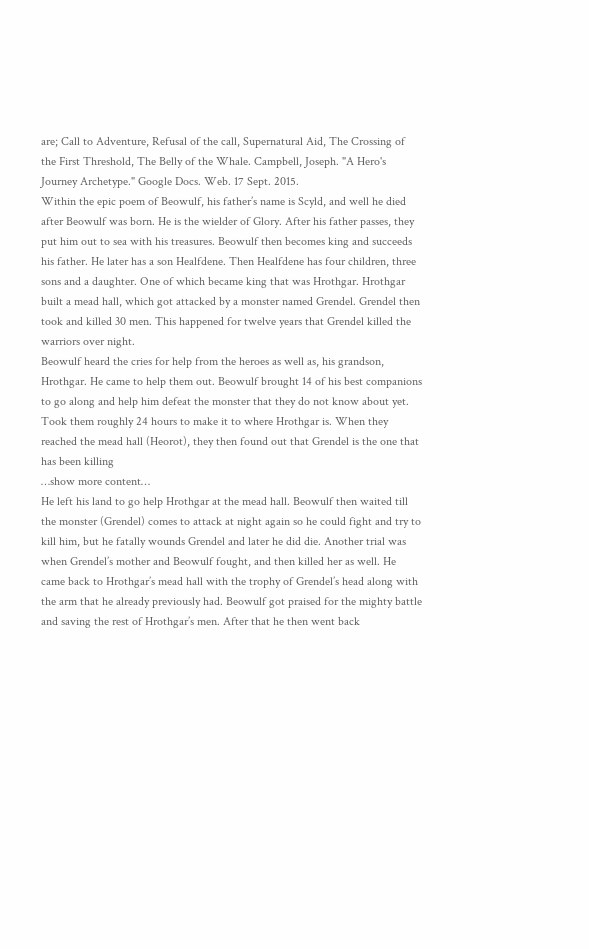are; Call to Adventure, Refusal of the call, Supernatural Aid, The Crossing of the First Threshold, The Belly of the Whale. Campbell, Joseph. "A Hero's Journey Archetype." Google Docs. Web. 17 Sept. 2015.
Within the epic poem of Beowulf, his father’s name is Scyld, and well he died after Beowulf was born. He is the wielder of Glory. After his father passes, they put him out to sea with his treasures. Beowulf then becomes king and succeeds his father. He later has a son Healfdene. Then Healfdene has four children, three sons and a daughter. One of which became king that was Hrothgar. Hrothgar built a mead hall, which got attacked by a monster named Grendel. Grendel then took and killed 30 men. This happened for twelve years that Grendel killed the warriors over night.
Beowulf heard the cries for help from the heroes as well as, his grandson, Hrothgar. He came to help them out. Beowulf brought 14 of his best companions to go along and help him defeat the monster that they do not know about yet. Took them roughly 24 hours to make it to where Hrothgar is. When they reached the mead hall (Heorot), they then found out that Grendel is the one that has been killing
…show more content…
He left his land to go help Hrothgar at the mead hall. Beowulf then waited till the monster (Grendel) comes to attack at night again so he could fight and try to kill him, but he fatally wounds Grendel and later he did die. Another trial was when Grendel’s mother and Beowulf fought, and then killed her as well. He came back to Hrothgar’s mead hall with the trophy of Grendel’s head along with the arm that he already previously had. Beowulf got praised for the mighty battle and saving the rest of Hrothgar’s men. After that he then went back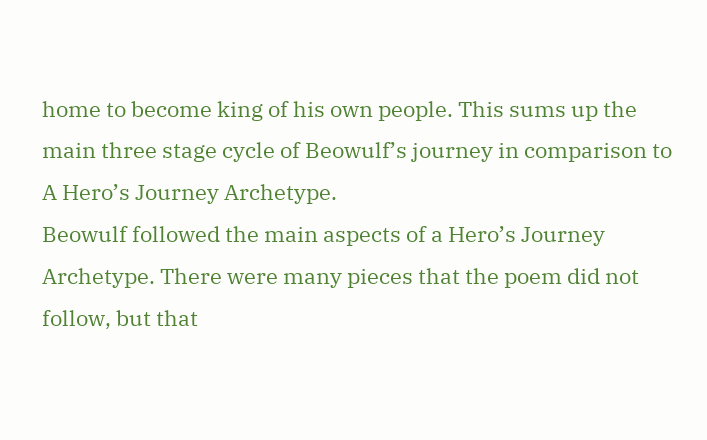home to become king of his own people. This sums up the main three stage cycle of Beowulf’s journey in comparison to A Hero’s Journey Archetype.
Beowulf followed the main aspects of a Hero’s Journey Archetype. There were many pieces that the poem did not follow, but that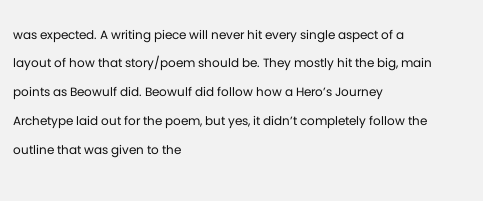was expected. A writing piece will never hit every single aspect of a layout of how that story/poem should be. They mostly hit the big, main points as Beowulf did. Beowulf did follow how a Hero’s Journey Archetype laid out for the poem, but yes, it didn’t completely follow the outline that was given to the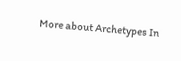More about Archetypes In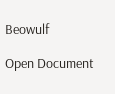Beowulf

Open Document